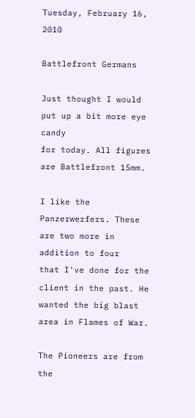Tuesday, February 16, 2010

Battlefront Germans

Just thought I would put up a bit more eye candy
for today. All figures are Battlefront 15mm.

I like the Panzerwerfers. These are two more in addition to four
that I've done for the client in the past. He wanted the big blast area in Flames of War.

The Pioneers are from the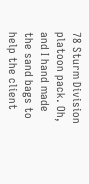78 Sturm Division platoon pack. Oh, and I hand made the sand bags to help the client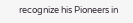recognize his Pioneers in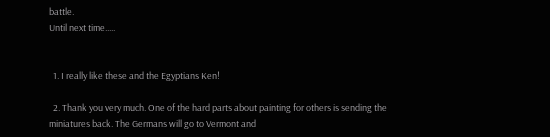battle.
Until next time.....


  1. I really like these and the Egyptians Ken!

  2. Thank you very much. One of the hard parts about painting for others is sending the miniatures back. The Germans will go to Vermont and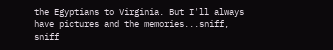the Egyptians to Virginia. But I'll always have pictures and the memories...sniff, sniff